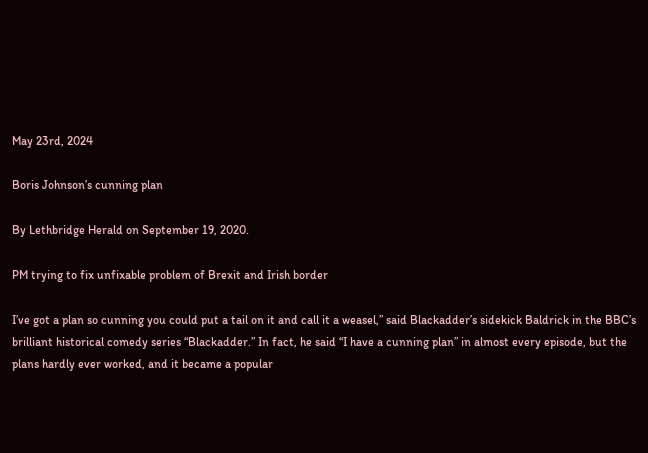May 23rd, 2024

Boris Johnson’s cunning plan

By Lethbridge Herald on September 19, 2020.

PM trying to fix unfixable problem of Brexit and Irish border

I’ve got a plan so cunning you could put a tail on it and call it a weasel,” said Blackadder’s sidekick Baldrick in the BBC’s brilliant historical comedy series “Blackadder.” In fact, he said “I have a cunning plan” in almost every episode, but the plans hardly ever worked, and it became a popular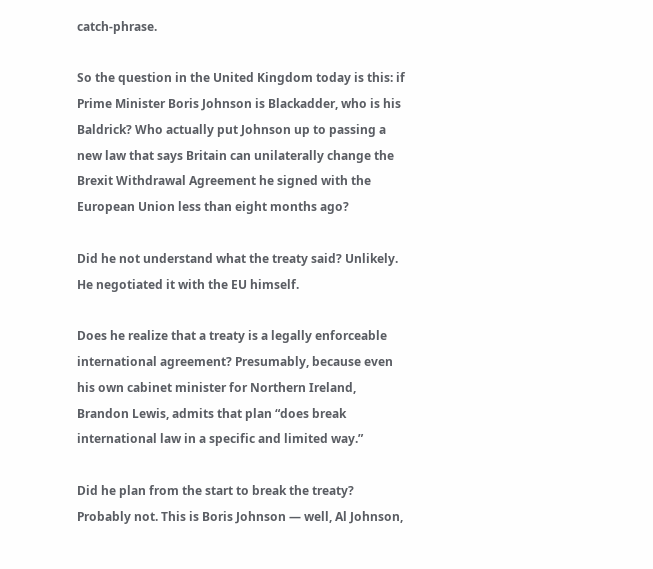catch-phrase.

So the question in the United Kingdom today is this: if Prime Minister Boris Johnson is Blackadder, who is his Baldrick? Who actually put Johnson up to passing a new law that says Britain can unilaterally change the Brexit Withdrawal Agreement he signed with the European Union less than eight months ago?

Did he not understand what the treaty said? Unlikely. He negotiated it with the EU himself.

Does he realize that a treaty is a legally enforceable international agreement? Presumably, because even his own cabinet minister for Northern Ireland, Brandon Lewis, admits that plan “does break international law in a specific and limited way.”

Did he plan from the start to break the treaty? Probably not. This is Boris Johnson — well, Al Johnson,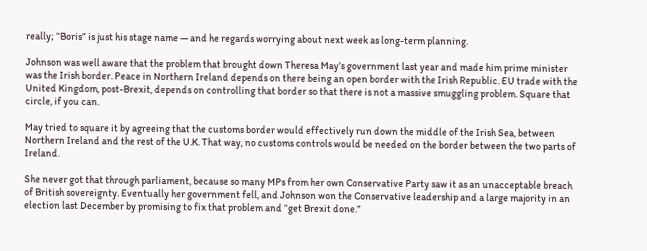really; “Boris” is just his stage name — and he regards worrying about next week as long-term planning.

Johnson was well aware that the problem that brought down Theresa May’s government last year and made him prime minister was the Irish border. Peace in Northern Ireland depends on there being an open border with the Irish Republic. EU trade with the United Kingdom, post-Brexit, depends on controlling that border so that there is not a massive smuggling problem. Square that circle, if you can.

May tried to square it by agreeing that the customs border would effectively run down the middle of the Irish Sea, between Northern Ireland and the rest of the U.K. That way, no customs controls would be needed on the border between the two parts of Ireland.

She never got that through parliament, because so many MPs from her own Conservative Party saw it as an unacceptable breach of British sovereignty. Eventually her government fell, and Johnson won the Conservative leadership and a large majority in an election last December by promising to fix that problem and “get Brexit done.”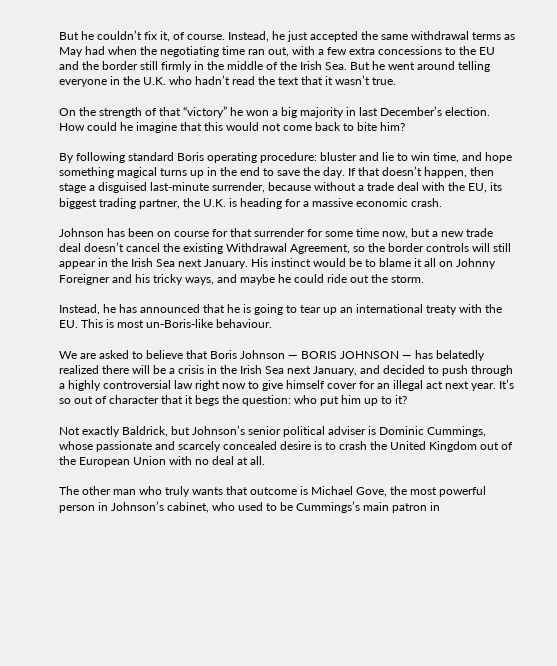But he couldn’t fix it, of course. Instead, he just accepted the same withdrawal terms as May had when the negotiating time ran out, with a few extra concessions to the EU and the border still firmly in the middle of the Irish Sea. But he went around telling everyone in the U.K. who hadn’t read the text that it wasn’t true.

On the strength of that “victory” he won a big majority in last December’s election. How could he imagine that this would not come back to bite him?

By following standard Boris operating procedure: bluster and lie to win time, and hope something magical turns up in the end to save the day. If that doesn’t happen, then stage a disguised last-minute surrender, because without a trade deal with the EU, its biggest trading partner, the U.K. is heading for a massive economic crash.

Johnson has been on course for that surrender for some time now, but a new trade deal doesn’t cancel the existing Withdrawal Agreement, so the border controls will still appear in the Irish Sea next January. His instinct would be to blame it all on Johnny Foreigner and his tricky ways, and maybe he could ride out the storm.

Instead, he has announced that he is going to tear up an international treaty with the EU. This is most un-Boris-like behaviour.

We are asked to believe that Boris Johnson — BORIS JOHNSON — has belatedly realized there will be a crisis in the Irish Sea next January, and decided to push through a highly controversial law right now to give himself cover for an illegal act next year. It’s so out of character that it begs the question: who put him up to it?

Not exactly Baldrick, but Johnson’s senior political adviser is Dominic Cummings, whose passionate and scarcely concealed desire is to crash the United Kingdom out of the European Union with no deal at all.

The other man who truly wants that outcome is Michael Gove, the most powerful person in Johnson’s cabinet, who used to be Cummings’s main patron in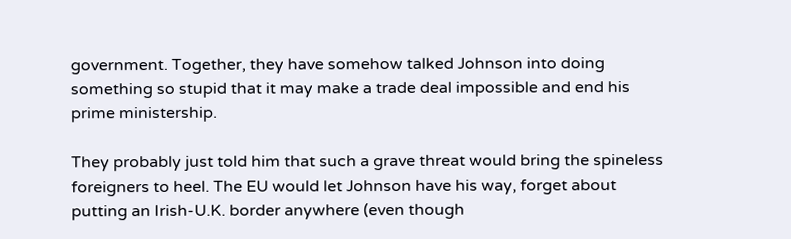government. Together, they have somehow talked Johnson into doing something so stupid that it may make a trade deal impossible and end his prime ministership.

They probably just told him that such a grave threat would bring the spineless foreigners to heel. The EU would let Johnson have his way, forget about putting an Irish-U.K. border anywhere (even though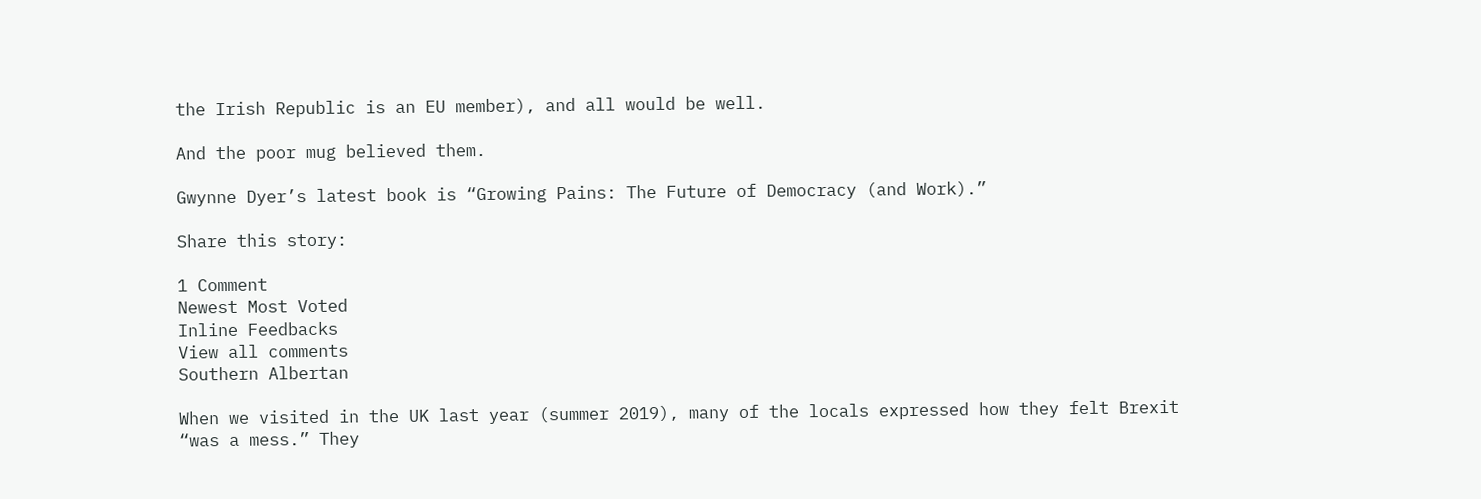the Irish Republic is an EU member), and all would be well.

And the poor mug believed them.

Gwynne Dyer’s latest book is “Growing Pains: The Future of Democracy (and Work).”

Share this story:

1 Comment
Newest Most Voted
Inline Feedbacks
View all comments
Southern Albertan

When we visited in the UK last year (summer 2019), many of the locals expressed how they felt Brexit “was a mess.” They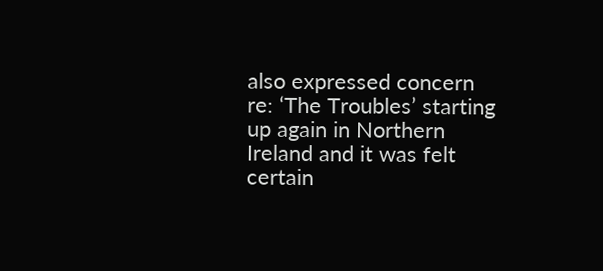also expressed concern re: ‘The Troubles’ starting up again in Northern Ireland and it was felt certain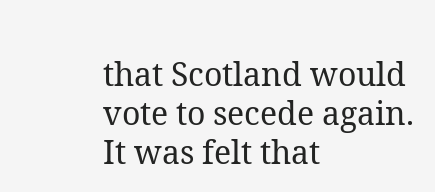that Scotland would vote to secede again. It was felt that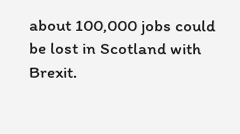about 100,000 jobs could be lost in Scotland with Brexit.